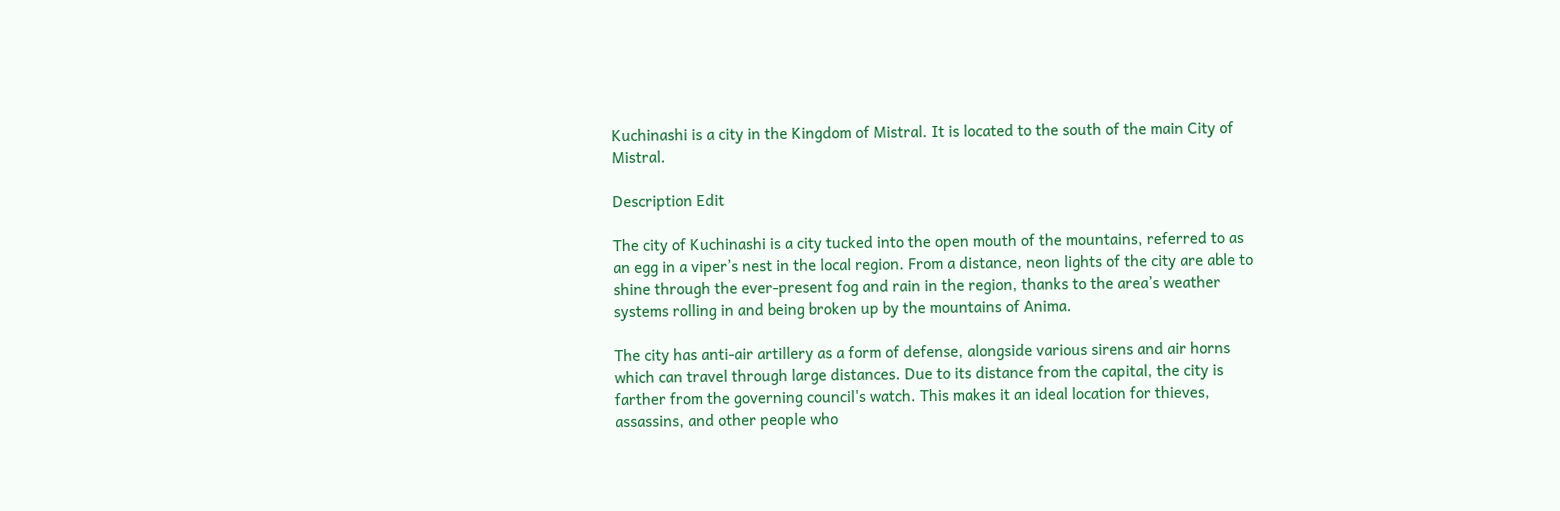Kuchinashi is a city in the Kingdom of Mistral. It is located to the south of the main City of Mistral.

Description Edit

The city of Kuchinashi is a city tucked into the open mouth of the mountains, referred to as an egg in a viper’s nest in the local region. From a distance, neon lights of the city are able to shine through the ever-present fog and rain in the region, thanks to the area’s weather systems rolling in and being broken up by the mountains of Anima.

The city has anti-air artillery as a form of defense, alongside various sirens and air horns which can travel through large distances. Due to its distance from the capital, the city is farther from the governing council's watch. This makes it an ideal location for thieves, assassins, and other people who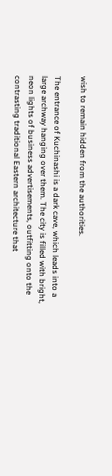wish to remain hidden from the authorities.

The entrance of Kuchinashi is a dark cave, which leads into a large archway hanging over them. The city is filled with bright, neon lights of business advertisements, outfitting onto the contrasting traditional Eastern architecture that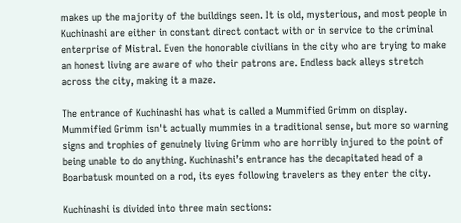makes up the majority of the buildings seen. It is old, mysterious, and most people in Kuchinashi are either in constant direct contact with or in service to the criminal enterprise of Mistral. Even the honorable civilians in the city who are trying to make an honest living are aware of who their patrons are. Endless back alleys stretch across the city, making it a maze.

The entrance of Kuchinashi has what is called a Mummified Grimm on display. Mummified Grimm isn't actually mummies in a traditional sense, but more so warning signs and trophies of genuinely living Grimm who are horribly injured to the point of being unable to do anything. Kuchinashi’s entrance has the decapitated head of a Boarbatusk mounted on a rod, its eyes following travelers as they enter the city.

Kuchinashi is divided into three main sections: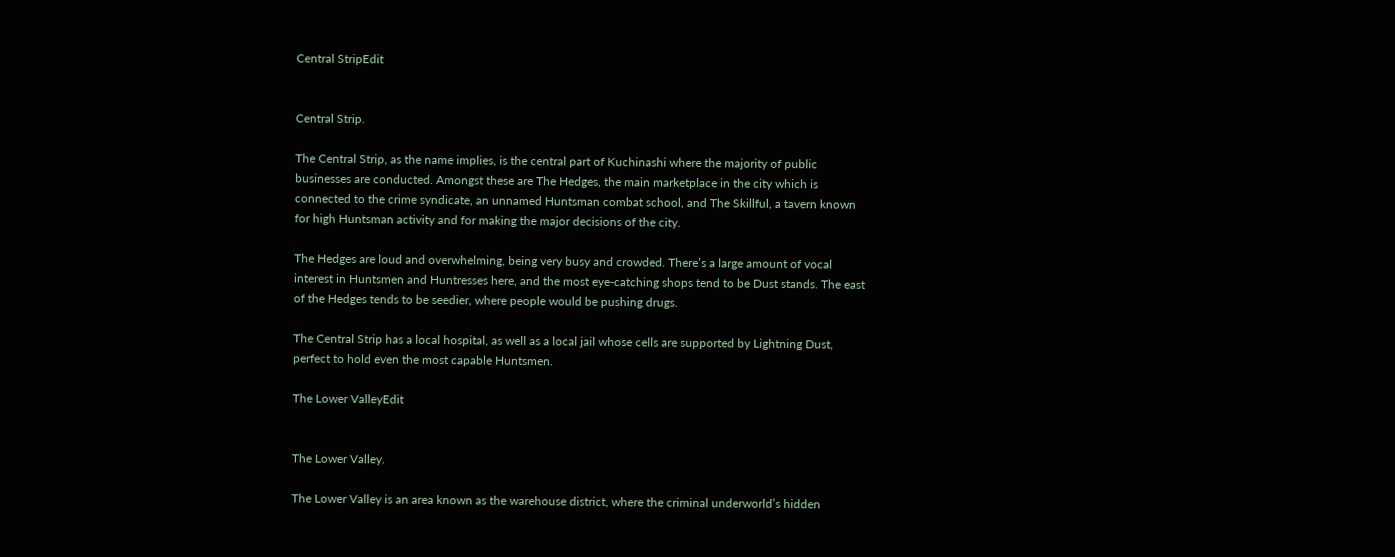Central StripEdit


Central Strip.

The Central Strip, as the name implies, is the central part of Kuchinashi where the majority of public businesses are conducted. Amongst these are The Hedges, the main marketplace in the city which is connected to the crime syndicate, an unnamed Huntsman combat school, and The Skillful, a tavern known for high Huntsman activity and for making the major decisions of the city.

The Hedges are loud and overwhelming, being very busy and crowded. There’s a large amount of vocal interest in Huntsmen and Huntresses here, and the most eye-catching shops tend to be Dust stands. The east of the Hedges tends to be seedier, where people would be pushing drugs.

The Central Strip has a local hospital, as well as a local jail whose cells are supported by Lightning Dust, perfect to hold even the most capable Huntsmen.

The Lower ValleyEdit


The Lower Valley.

The Lower Valley is an area known as the warehouse district, where the criminal underworld’s hidden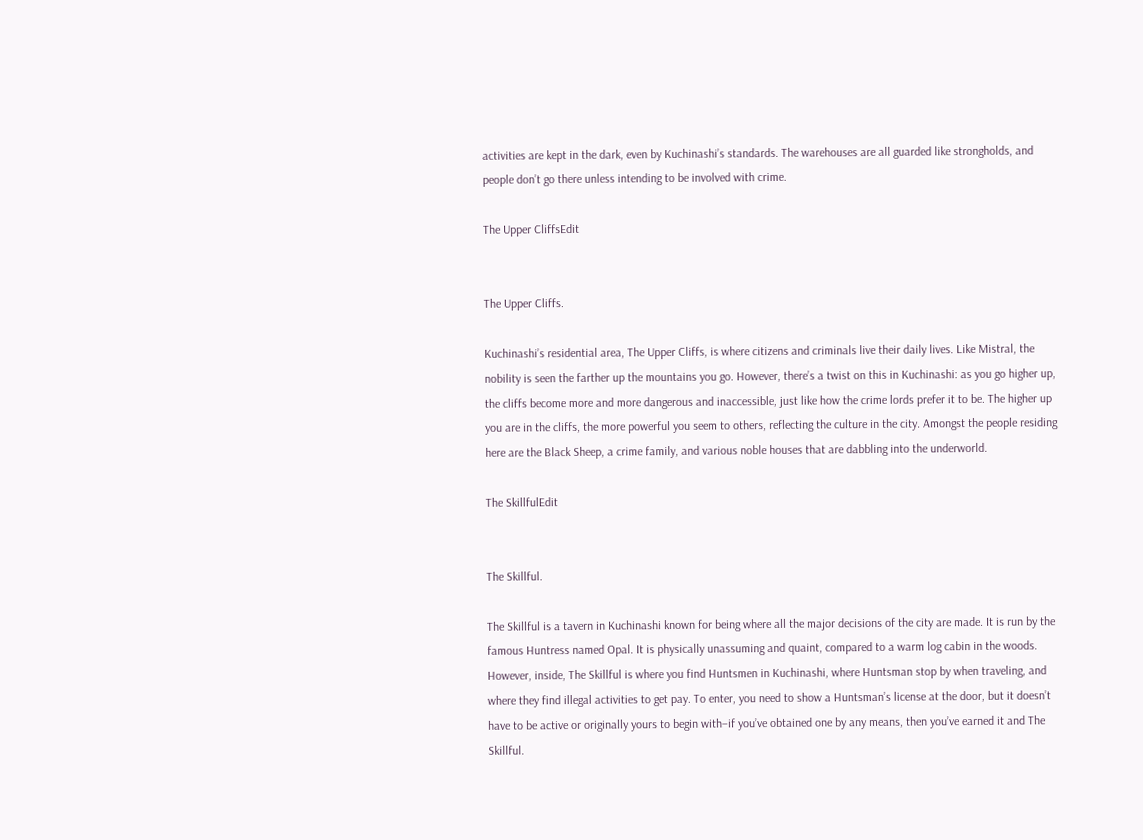activities are kept in the dark, even by Kuchinashi’s standards. The warehouses are all guarded like strongholds, and people don’t go there unless intending to be involved with crime.

The Upper CliffsEdit


The Upper Cliffs.

Kuchinashi’s residential area, The Upper Cliffs, is where citizens and criminals live their daily lives. Like Mistral, the nobility is seen the farther up the mountains you go. However, there’s a twist on this in Kuchinashi: as you go higher up, the cliffs become more and more dangerous and inaccessible, just like how the crime lords prefer it to be. The higher up you are in the cliffs, the more powerful you seem to others, reflecting the culture in the city. Amongst the people residing here are the Black Sheep, a crime family, and various noble houses that are dabbling into the underworld.

The SkillfulEdit


The Skillful.

The Skillful is a tavern in Kuchinashi known for being where all the major decisions of the city are made. It is run by the famous Huntress named Opal. It is physically unassuming and quaint, compared to a warm log cabin in the woods. However, inside, The Skillful is where you find Huntsmen in Kuchinashi, where Huntsman stop by when traveling, and where they find illegal activities to get pay. To enter, you need to show a Huntsman’s license at the door, but it doesn’t have to be active or originally yours to begin with–if you’ve obtained one by any means, then you’ve earned it and The Skillful.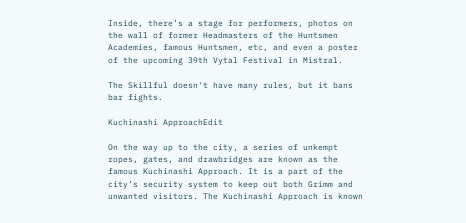Inside, there’s a stage for performers, photos on the wall of former Headmasters of the Huntsmen Academies, famous Huntsmen, etc, and even a poster of the upcoming 39th Vytal Festival in Mistral.

The Skillful doesn't have many rules, but it bans bar fights.

Kuchinashi ApproachEdit

On the way up to the city, a series of unkempt ropes, gates, and drawbridges are known as the famous Kuchinashi Approach. It is a part of the city’s security system to keep out both Grimm and unwanted visitors. The Kuchinashi Approach is known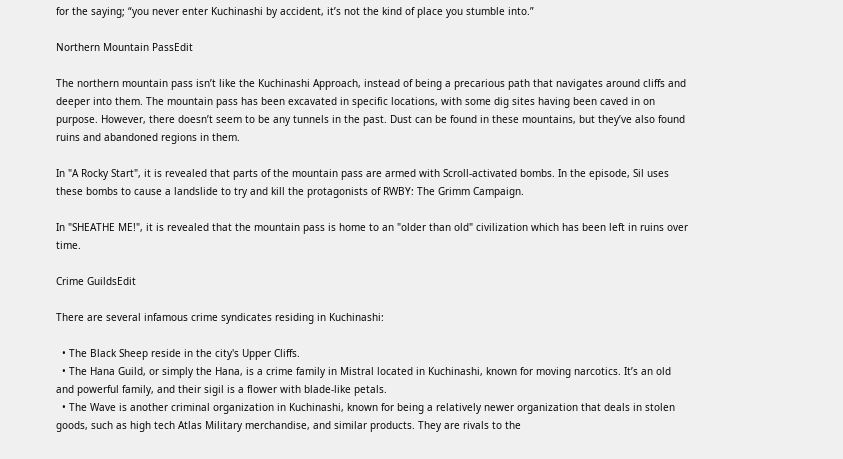for the saying; “you never enter Kuchinashi by accident, it’s not the kind of place you stumble into.”

Northern Mountain PassEdit

The northern mountain pass isn’t like the Kuchinashi Approach, instead of being a precarious path that navigates around cliffs and deeper into them. The mountain pass has been excavated in specific locations, with some dig sites having been caved in on purpose. However, there doesn’t seem to be any tunnels in the past. Dust can be found in these mountains, but they’ve also found ruins and abandoned regions in them.

In "A Rocky Start", it is revealed that parts of the mountain pass are armed with Scroll-activated bombs. In the episode, Sil uses these bombs to cause a landslide to try and kill the protagonists of RWBY: The Grimm Campaign.

In "SHEATHE ME!", it is revealed that the mountain pass is home to an "older than old" civilization which has been left in ruins over time.

Crime GuildsEdit

There are several infamous crime syndicates residing in Kuchinashi:

  • The Black Sheep reside in the city's Upper Cliffs.
  • The Hana Guild, or simply the Hana, is a crime family in Mistral located in Kuchinashi, known for moving narcotics. It’s an old and powerful family, and their sigil is a flower with blade-like petals.
  • The Wave is another criminal organization in Kuchinashi, known for being a relatively newer organization that deals in stolen goods, such as high tech Atlas Military merchandise, and similar products. They are rivals to the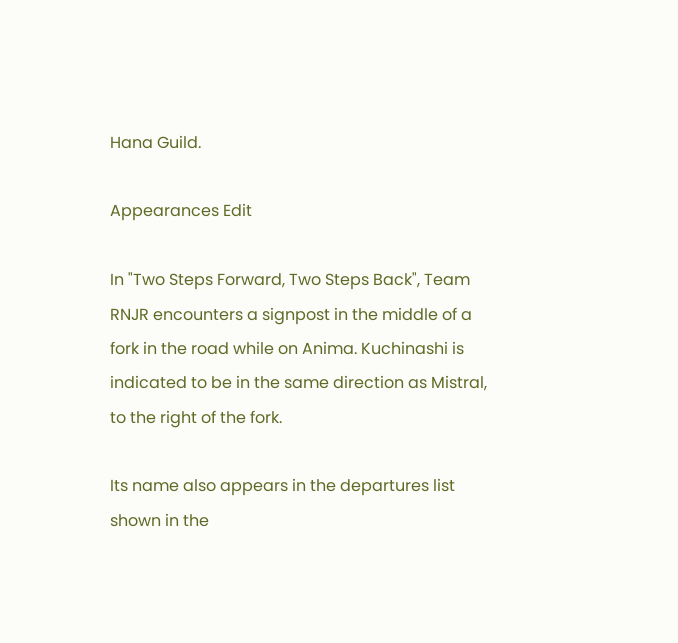Hana Guild.

Appearances Edit

In "Two Steps Forward, Two Steps Back", Team RNJR encounters a signpost in the middle of a fork in the road while on Anima. Kuchinashi is indicated to be in the same direction as Mistral, to the right of the fork.

Its name also appears in the departures list shown in the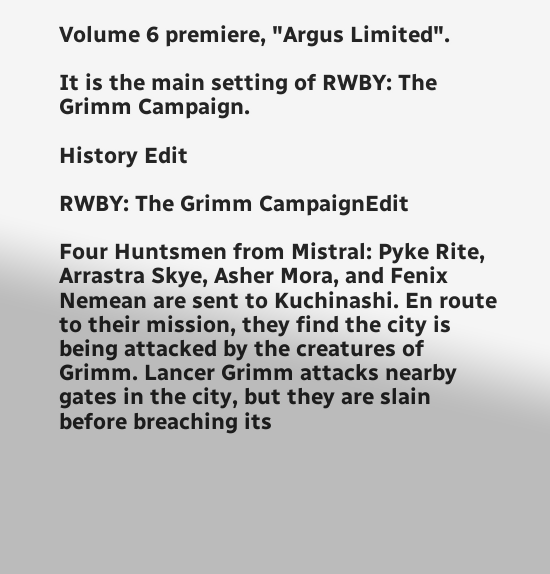Volume 6 premiere, "Argus Limited".

It is the main setting of RWBY: The Grimm Campaign.

History Edit

RWBY: The Grimm CampaignEdit

Four Huntsmen from Mistral: Pyke Rite, Arrastra Skye, Asher Mora, and Fenix Nemean are sent to Kuchinashi. En route to their mission, they find the city is being attacked by the creatures of Grimm. Lancer Grimm attacks nearby gates in the city, but they are slain before breaching its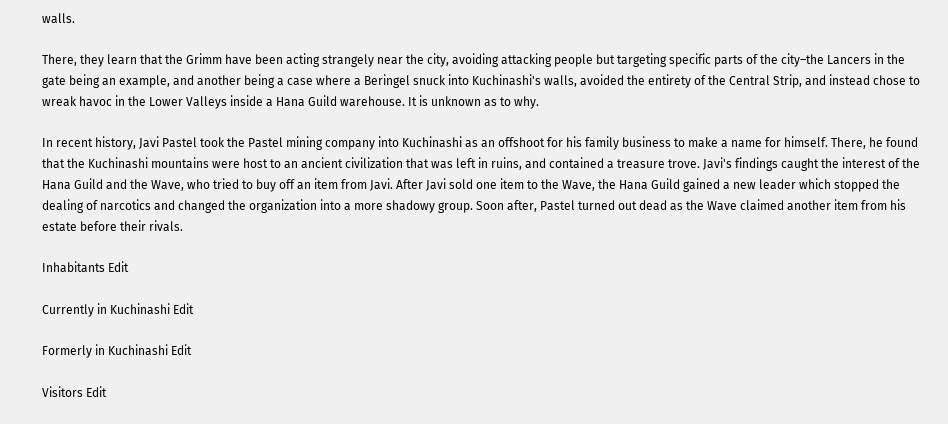walls.

There, they learn that the Grimm have been acting strangely near the city, avoiding attacking people but targeting specific parts of the city–the Lancers in the gate being an example, and another being a case where a Beringel snuck into Kuchinashi's walls, avoided the entirety of the Central Strip, and instead chose to wreak havoc in the Lower Valleys inside a Hana Guild warehouse. It is unknown as to why.

In recent history, Javi Pastel took the Pastel mining company into Kuchinashi as an offshoot for his family business to make a name for himself. There, he found that the Kuchinashi mountains were host to an ancient civilization that was left in ruins, and contained a treasure trove. Javi's findings caught the interest of the Hana Guild and the Wave, who tried to buy off an item from Javi. After Javi sold one item to the Wave, the Hana Guild gained a new leader which stopped the dealing of narcotics and changed the organization into a more shadowy group. Soon after, Pastel turned out dead as the Wave claimed another item from his estate before their rivals.

Inhabitants Edit

Currently in Kuchinashi Edit

Formerly in Kuchinashi Edit

Visitors Edit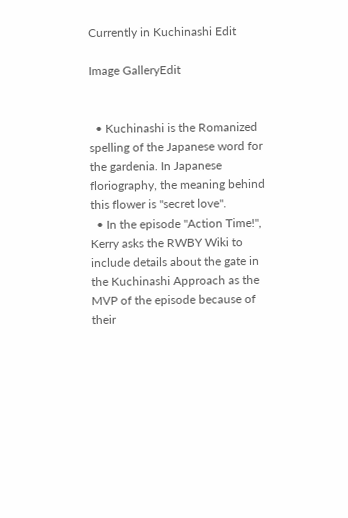Currently in Kuchinashi Edit

Image GalleryEdit


  • Kuchinashi is the Romanized spelling of the Japanese word for the gardenia. In Japanese floriography, the meaning behind this flower is "secret love".
  • In the episode "Action Time!", Kerry asks the RWBY Wiki to include details about the gate in the Kuchinashi Approach as the MVP of the episode because of their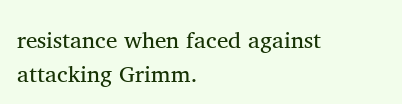resistance when faced against attacking Grimm.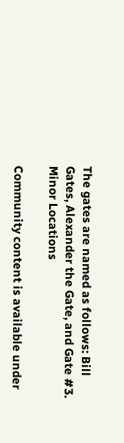The gates are named as follows: Bill Gates, Alexander the Gate, and Gate #3.
Minor Locations

Community content is available under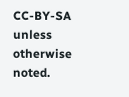CC-BY-SA unless otherwise noted.